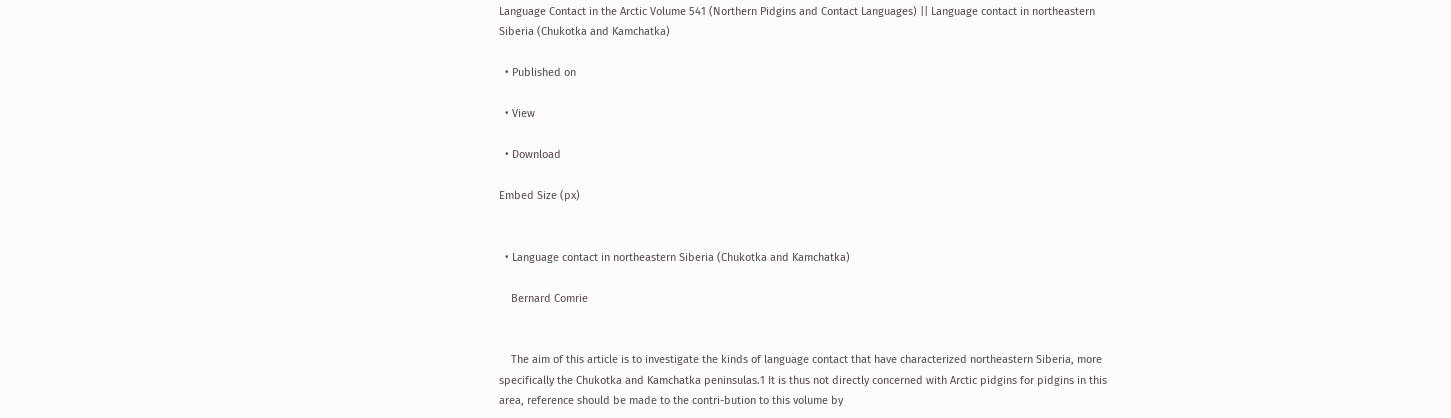Language Contact in the Arctic Volume 541 (Northern Pidgins and Contact Languages) || Language contact in northeastern Siberia (Chukotka and Kamchatka)

  • Published on

  • View

  • Download

Embed Size (px)


  • Language contact in northeastern Siberia (Chukotka and Kamchatka)

    Bernard Comrie


    The aim of this article is to investigate the kinds of language contact that have characterized northeastern Siberia, more specifically the Chukotka and Kamchatka peninsulas.1 It is thus not directly concerned with Arctic pidgins for pidgins in this area, reference should be made to the contri-bution to this volume by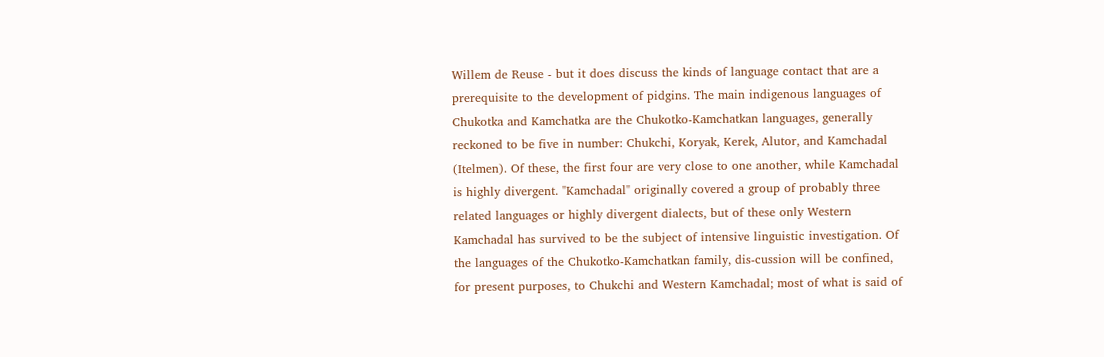Willem de Reuse - but it does discuss the kinds of language contact that are a prerequisite to the development of pidgins. The main indigenous languages of Chukotka and Kamchatka are the Chukotko-Kamchatkan languages, generally reckoned to be five in number: Chukchi, Koryak, Kerek, Alutor, and Kamchadal (Itelmen). Of these, the first four are very close to one another, while Kamchadal is highly divergent. "Kamchadal" originally covered a group of probably three related languages or highly divergent dialects, but of these only Western Kamchadal has survived to be the subject of intensive linguistic investigation. Of the languages of the Chukotko-Kamchatkan family, dis-cussion will be confined, for present purposes, to Chukchi and Western Kamchadal; most of what is said of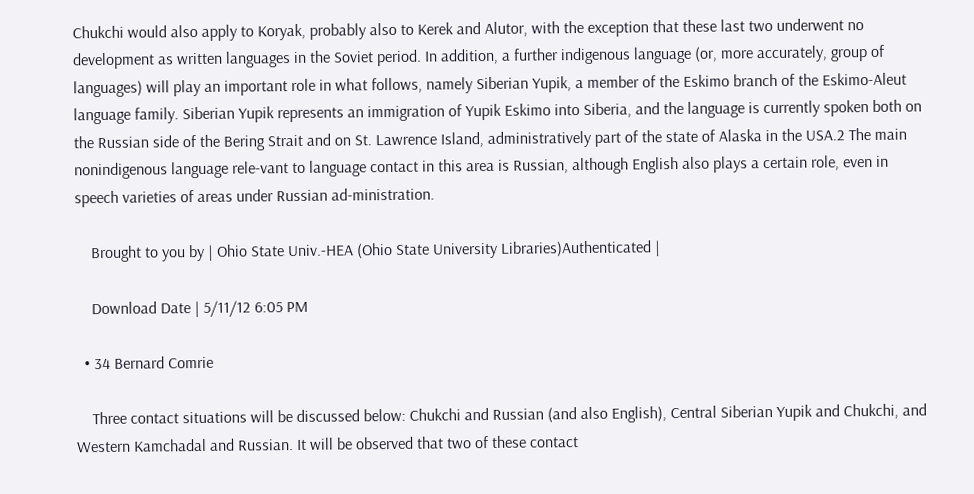Chukchi would also apply to Koryak, probably also to Kerek and Alutor, with the exception that these last two underwent no development as written languages in the Soviet period. In addition, a further indigenous language (or, more accurately, group of languages) will play an important role in what follows, namely Siberian Yupik, a member of the Eskimo branch of the Eskimo-Aleut language family. Siberian Yupik represents an immigration of Yupik Eskimo into Siberia, and the language is currently spoken both on the Russian side of the Bering Strait and on St. Lawrence Island, administratively part of the state of Alaska in the USA.2 The main nonindigenous language rele-vant to language contact in this area is Russian, although English also plays a certain role, even in speech varieties of areas under Russian ad-ministration.

    Brought to you by | Ohio State Univ.-HEA (Ohio State University Libraries)Authenticated |

    Download Date | 5/11/12 6:05 PM

  • 34 Bernard Comrie

    Three contact situations will be discussed below: Chukchi and Russian (and also English), Central Siberian Yupik and Chukchi, and Western Kamchadal and Russian. It will be observed that two of these contact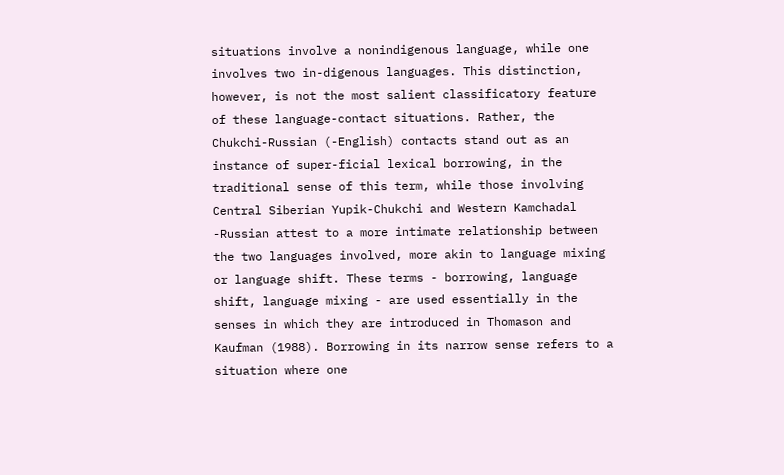situations involve a nonindigenous language, while one involves two in-digenous languages. This distinction, however, is not the most salient classificatory feature of these language-contact situations. Rather, the Chukchi-Russian (-English) contacts stand out as an instance of super-ficial lexical borrowing, in the traditional sense of this term, while those involving Central Siberian Yupik-Chukchi and Western Kamchadal -Russian attest to a more intimate relationship between the two languages involved, more akin to language mixing or language shift. These terms - borrowing, language shift, language mixing - are used essentially in the senses in which they are introduced in Thomason and Kaufman (1988). Borrowing in its narrow sense refers to a situation where one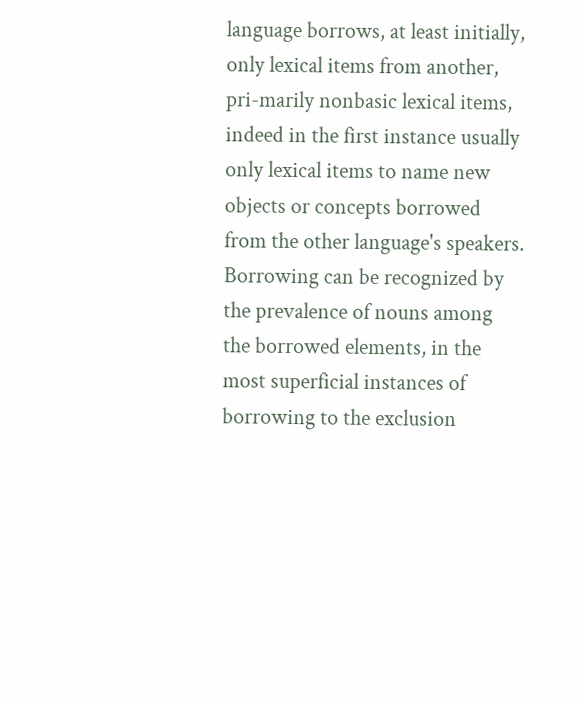language borrows, at least initially, only lexical items from another, pri-marily nonbasic lexical items, indeed in the first instance usually only lexical items to name new objects or concepts borrowed from the other language's speakers. Borrowing can be recognized by the prevalence of nouns among the borrowed elements, in the most superficial instances of borrowing to the exclusion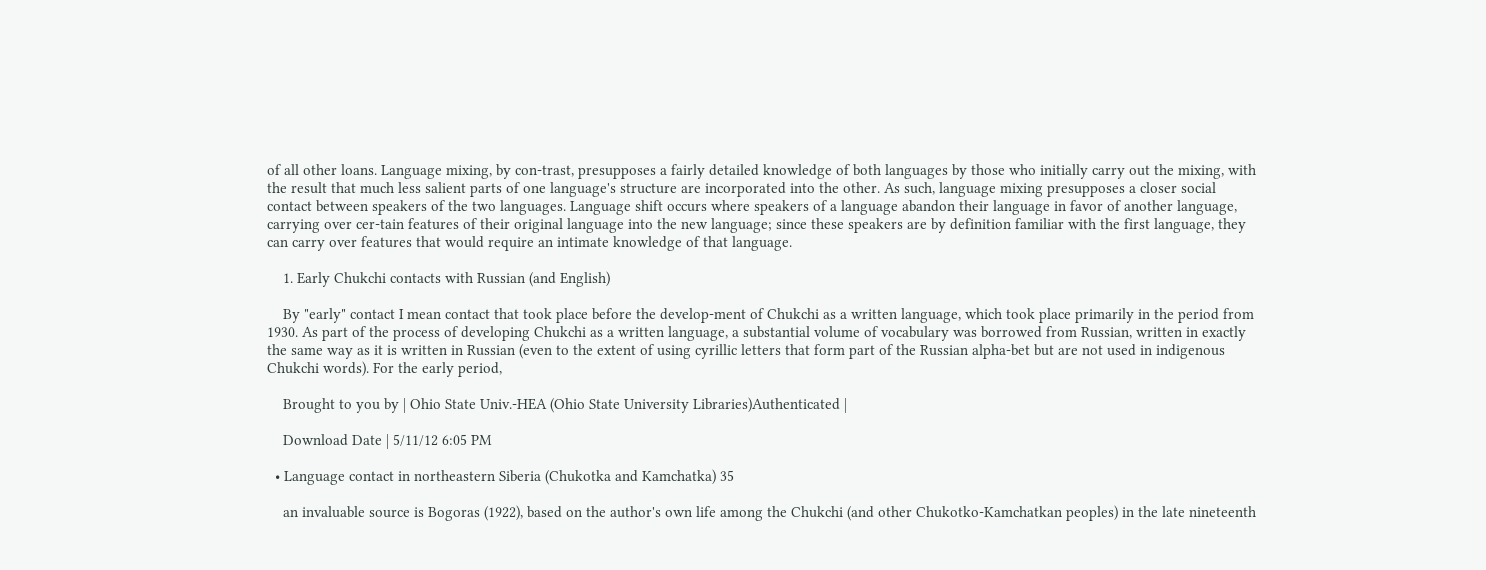of all other loans. Language mixing, by con-trast, presupposes a fairly detailed knowledge of both languages by those who initially carry out the mixing, with the result that much less salient parts of one language's structure are incorporated into the other. As such, language mixing presupposes a closer social contact between speakers of the two languages. Language shift occurs where speakers of a language abandon their language in favor of another language, carrying over cer-tain features of their original language into the new language; since these speakers are by definition familiar with the first language, they can carry over features that would require an intimate knowledge of that language.

    1. Early Chukchi contacts with Russian (and English)

    By "early" contact I mean contact that took place before the develop-ment of Chukchi as a written language, which took place primarily in the period from 1930. As part of the process of developing Chukchi as a written language, a substantial volume of vocabulary was borrowed from Russian, written in exactly the same way as it is written in Russian (even to the extent of using cyrillic letters that form part of the Russian alpha-bet but are not used in indigenous Chukchi words). For the early period,

    Brought to you by | Ohio State Univ.-HEA (Ohio State University Libraries)Authenticated |

    Download Date | 5/11/12 6:05 PM

  • Language contact in northeastern Siberia (Chukotka and Kamchatka) 35

    an invaluable source is Bogoras (1922), based on the author's own life among the Chukchi (and other Chukotko-Kamchatkan peoples) in the late nineteenth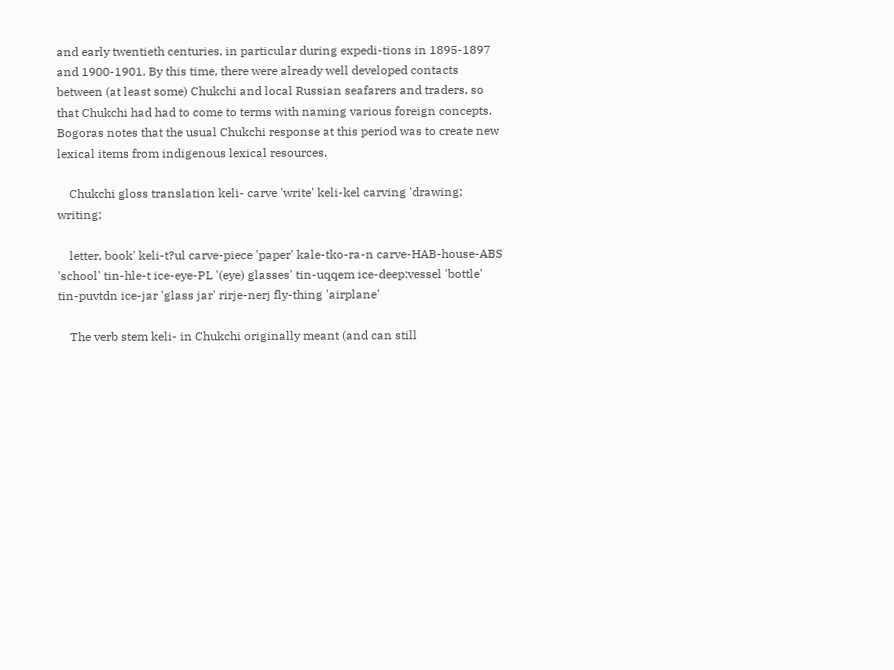and early twentieth centuries, in particular during expedi-tions in 1895-1897 and 1900-1901. By this time, there were already well developed contacts between (at least some) Chukchi and local Russian seafarers and traders, so that Chukchi had had to come to terms with naming various foreign concepts. Bogoras notes that the usual Chukchi response at this period was to create new lexical items from indigenous lexical resources.

    Chukchi gloss translation keli- carve 'write' keli-kel carving 'drawing; writing;

    letter, book' keli-t?ul carve-piece 'paper' kale-tko-ra-n carve-HAB-house-ABS 'school' tin-hle-t ice-eye-PL '(eye) glasses' tin-uqqem ice-deep:vessel 'bottle' tin-puvtdn ice-jar 'glass jar' rirje-nerj fly-thing 'airplane'

    The verb stem keli- in Chukchi originally meant (and can still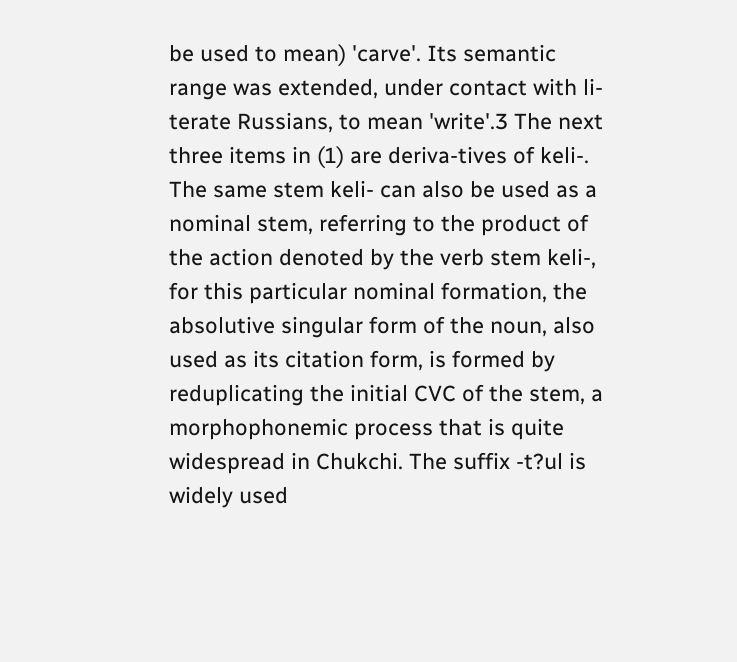be used to mean) 'carve'. Its semantic range was extended, under contact with li-terate Russians, to mean 'write'.3 The next three items in (1) are deriva-tives of keli-. The same stem keli- can also be used as a nominal stem, referring to the product of the action denoted by the verb stem keli-, for this particular nominal formation, the absolutive singular form of the noun, also used as its citation form, is formed by reduplicating the initial CVC of the stem, a morphophonemic process that is quite widespread in Chukchi. The suffix -t?ul is widely used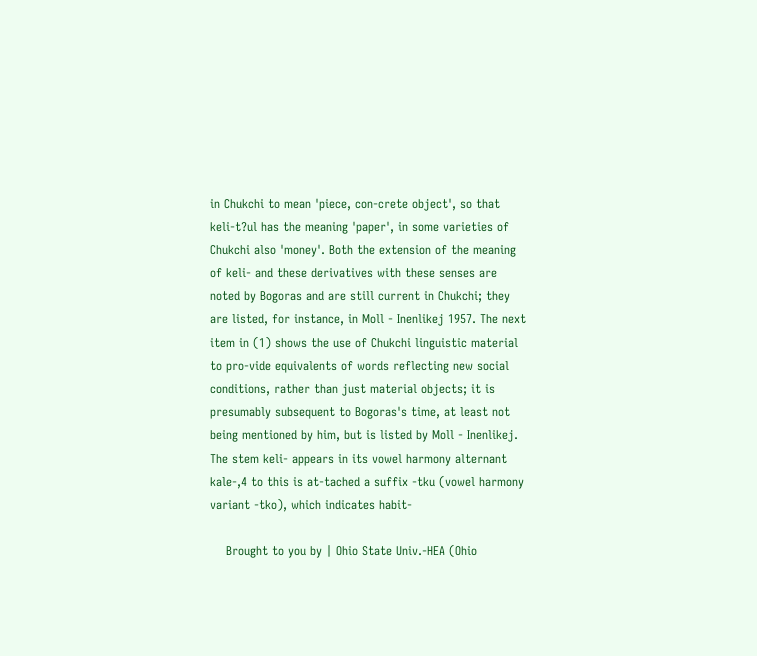in Chukchi to mean 'piece, con-crete object', so that keli-t?ul has the meaning 'paper', in some varieties of Chukchi also 'money'. Both the extension of the meaning of keli- and these derivatives with these senses are noted by Bogoras and are still current in Chukchi; they are listed, for instance, in Moll - Inenlikej 1957. The next item in (1) shows the use of Chukchi linguistic material to pro-vide equivalents of words reflecting new social conditions, rather than just material objects; it is presumably subsequent to Bogoras's time, at least not being mentioned by him, but is listed by Moll - Inenlikej. The stem keli- appears in its vowel harmony alternant kale-,4 to this is at-tached a suffix -tku (vowel harmony variant -tko), which indicates habit-

    Brought to you by | Ohio State Univ.-HEA (Ohio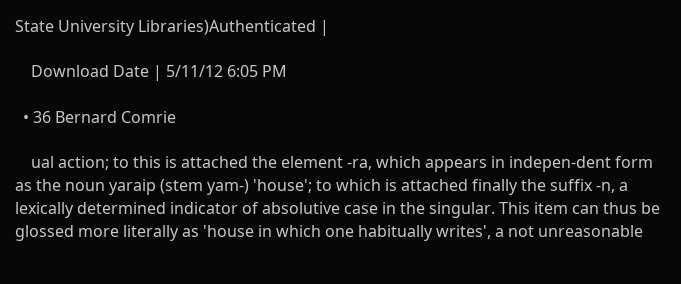State University Libraries)Authenticated |

    Download Date | 5/11/12 6:05 PM

  • 36 Bernard Comrie

    ual action; to this is attached the element -ra, which appears in indepen-dent form as the noun yaraip (stem yam-) 'house'; to which is attached finally the suffix -n, a lexically determined indicator of absolutive case in the singular. This item can thus be glossed more literally as 'house in which one habitually writes', a not unreasonable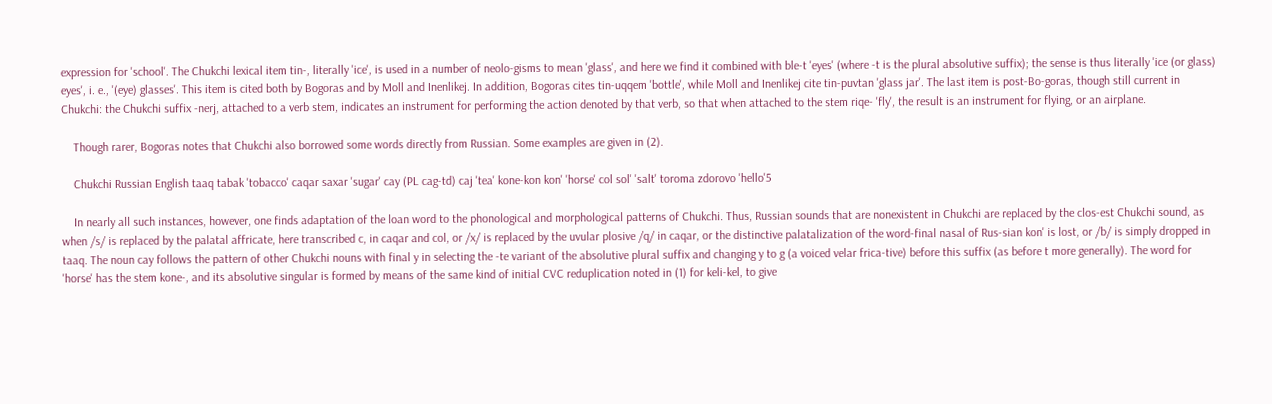expression for 'school'. The Chukchi lexical item tin-, literally 'ice', is used in a number of neolo-gisms to mean 'glass', and here we find it combined with ble-t 'eyes' (where -t is the plural absolutive suffix); the sense is thus literally 'ice (or glass) eyes', i. e., '(eye) glasses'. This item is cited both by Bogoras and by Moll and Inenlikej. In addition, Bogoras cites tin-uqqem 'bottle', while Moll and Inenlikej cite tin-puvtan 'glass jar'. The last item is post-Bo-goras, though still current in Chukchi: the Chukchi suffix -nerj, attached to a verb stem, indicates an instrument for performing the action denoted by that verb, so that when attached to the stem riqe- 'fly', the result is an instrument for flying, or an airplane.

    Though rarer, Bogoras notes that Chukchi also borrowed some words directly from Russian. Some examples are given in (2).

    Chukchi Russian English taaq tabak 'tobacco' caqar saxar 'sugar' cay (PL cag-td) caj 'tea' kone-kon kon' 'horse' col sol' 'salt' toroma zdorovo 'hello'5

    In nearly all such instances, however, one finds adaptation of the loan word to the phonological and morphological patterns of Chukchi. Thus, Russian sounds that are nonexistent in Chukchi are replaced by the clos-est Chukchi sound, as when /s/ is replaced by the palatal affricate, here transcribed c, in caqar and col, or /x/ is replaced by the uvular plosive /q/ in caqar, or the distinctive palatalization of the word-final nasal of Rus-sian kon' is lost, or /b/ is simply dropped in taaq. The noun cay follows the pattern of other Chukchi nouns with final y in selecting the -te variant of the absolutive plural suffix and changing y to g (a voiced velar frica-tive) before this suffix (as before t more generally). The word for 'horse' has the stem kone-, and its absolutive singular is formed by means of the same kind of initial CVC reduplication noted in (1) for keli-kel, to give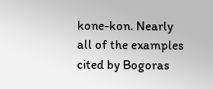kone-kon. Nearly all of the examples cited by Bogoras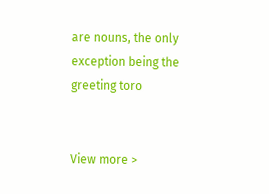are nouns, the only exception being the greeting toro


View more >